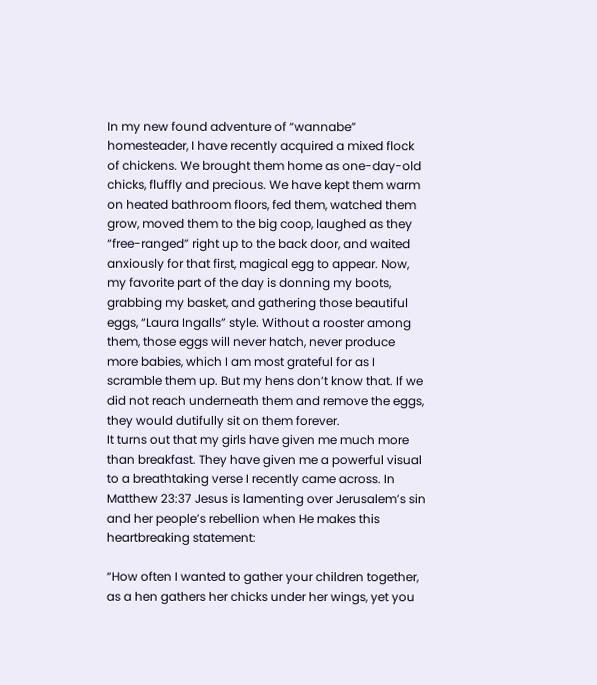In my new found adventure of “wannabe” homesteader, I have recently acquired a mixed flock of chickens. We brought them home as one-day-old chicks, fluffly and precious. We have kept them warm on heated bathroom floors, fed them, watched them grow, moved them to the big coop, laughed as they “free-ranged” right up to the back door, and waited anxiously for that first, magical egg to appear. Now, my favorite part of the day is donning my boots, grabbing my basket, and gathering those beautiful eggs, “Laura Ingalls” style. Without a rooster among them, those eggs will never hatch, never produce more babies, which I am most grateful for as I scramble them up. But my hens don’t know that. If we did not reach underneath them and remove the eggs, they would dutifully sit on them forever.
It turns out that my girls have given me much more than breakfast. They have given me a powerful visual to a breathtaking verse I recently came across. In Matthew 23:37 Jesus is lamenting over Jerusalem’s sin and her people’s rebellion when He makes this heartbreaking statement:

“How often I wanted to gather your children together, as a hen gathers her chicks under her wings, yet you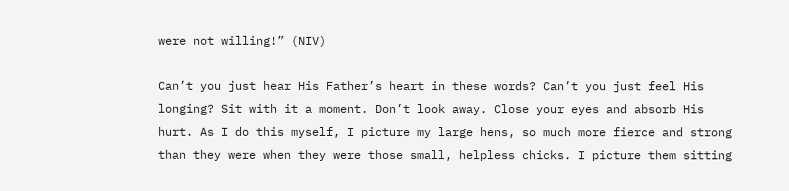were not willing!” (NIV)

Can’t you just hear His Father’s heart in these words? Can’t you just feel His longing? Sit with it a moment. Don’t look away. Close your eyes and absorb His hurt. As I do this myself, I picture my large hens, so much more fierce and strong than they were when they were those small, helpless chicks. I picture them sitting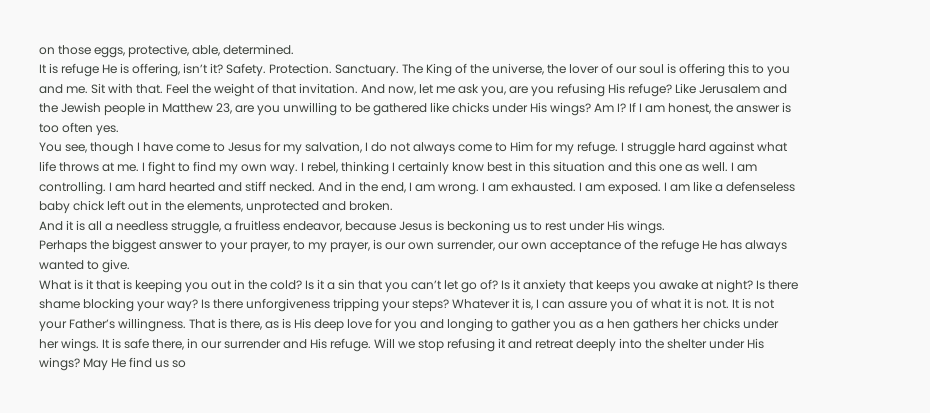on those eggs, protective, able, determined.
It is refuge He is offering, isn’t it? Safety. Protection. Sanctuary. The King of the universe, the lover of our soul is offering this to you and me. Sit with that. Feel the weight of that invitation. And now, let me ask you, are you refusing His refuge? Like Jerusalem and the Jewish people in Matthew 23, are you unwilling to be gathered like chicks under His wings? Am I? If I am honest, the answer is too often yes.
You see, though I have come to Jesus for my salvation, I do not always come to Him for my refuge. I struggle hard against what life throws at me. I fight to find my own way. I rebel, thinking I certainly know best in this situation and this one as well. I am controlling. I am hard hearted and stiff necked. And in the end, I am wrong. I am exhausted. I am exposed. I am like a defenseless baby chick left out in the elements, unprotected and broken.
And it is all a needless struggle, a fruitless endeavor, because Jesus is beckoning us to rest under His wings.
Perhaps the biggest answer to your prayer, to my prayer, is our own surrender, our own acceptance of the refuge He has always wanted to give.
What is it that is keeping you out in the cold? Is it a sin that you can’t let go of? Is it anxiety that keeps you awake at night? Is there shame blocking your way? Is there unforgiveness tripping your steps? Whatever it is, I can assure you of what it is not. It is not your Father’s willingness. That is there, as is His deep love for you and longing to gather you as a hen gathers her chicks under her wings. It is safe there, in our surrender and His refuge. Will we stop refusing it and retreat deeply into the shelter under His wings? May He find us so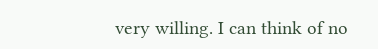very willing. I can think of no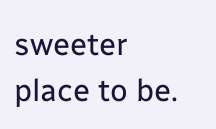sweeter place to be.